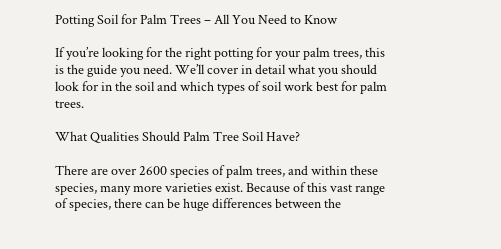Potting Soil for Palm Trees – All You Need to Know

If you’re looking for the right potting for your palm trees, this is the guide you need. We’ll cover in detail what you should look for in the soil and which types of soil work best for palm trees.

What Qualities Should Palm Tree Soil Have?

There are over 2600 species of palm trees, and within these species, many more varieties exist. Because of this vast range of species, there can be huge differences between the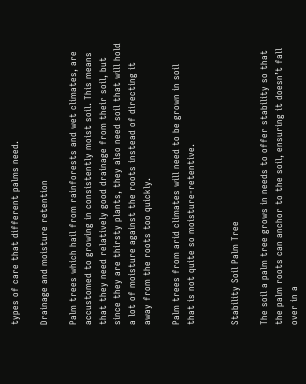types of care that different palms need.

Drainage and moisture retention

Palm trees which hail from rainforests and wet climates, are accustomed to growing in consistently moist soil. This means that they need relatively good drainage from their soil, but since they are thirsty plants, they also need soil that will hold a lot of moisture against the roots instead of directing it away from the roots too quickly.

Palm trees from arid climates will need to be grown in soil that is not quite so moisture-retentive.


Stability Soil Palm Tree

The soil a palm tree grows in needs to offer stability so that the palm roots can anchor to the soil, ensuring it doesn’t fall over in a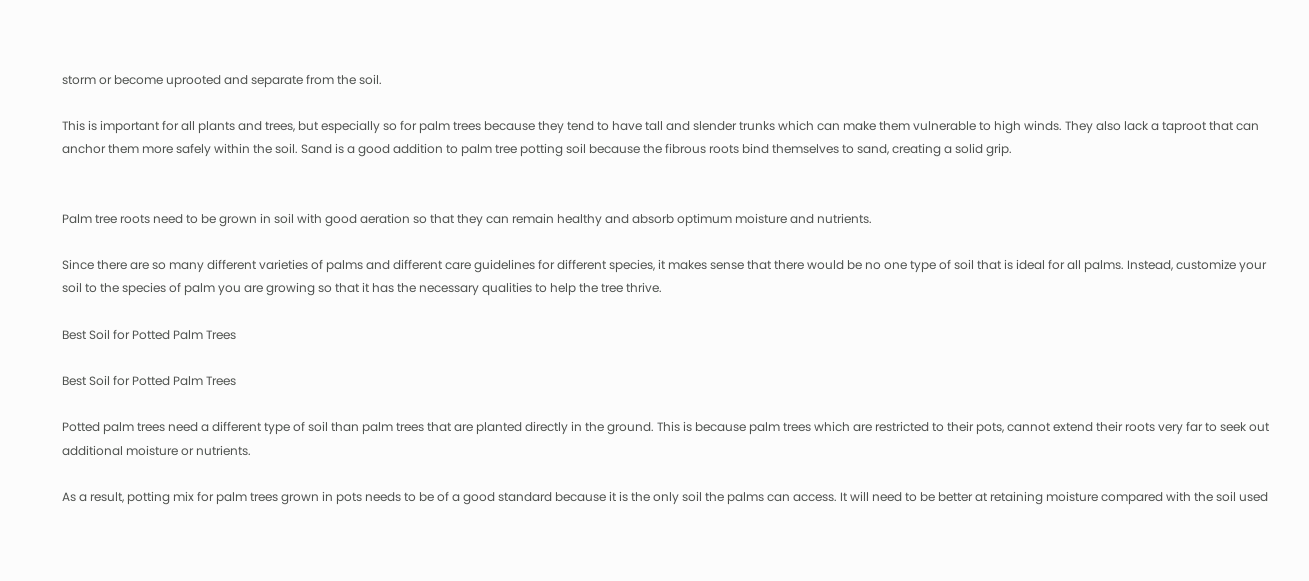storm or become uprooted and separate from the soil.

This is important for all plants and trees, but especially so for palm trees because they tend to have tall and slender trunks which can make them vulnerable to high winds. They also lack a taproot that can anchor them more safely within the soil. Sand is a good addition to palm tree potting soil because the fibrous roots bind themselves to sand, creating a solid grip.


Palm tree roots need to be grown in soil with good aeration so that they can remain healthy and absorb optimum moisture and nutrients.

Since there are so many different varieties of palms and different care guidelines for different species, it makes sense that there would be no one type of soil that is ideal for all palms. Instead, customize your soil to the species of palm you are growing so that it has the necessary qualities to help the tree thrive.

Best Soil for Potted Palm Trees

Best Soil for Potted Palm Trees

Potted palm trees need a different type of soil than palm trees that are planted directly in the ground. This is because palm trees which are restricted to their pots, cannot extend their roots very far to seek out additional moisture or nutrients.

As a result, potting mix for palm trees grown in pots needs to be of a good standard because it is the only soil the palms can access. It will need to be better at retaining moisture compared with the soil used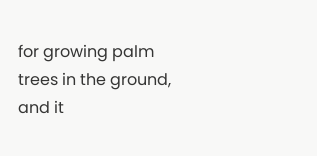for growing palm trees in the ground, and it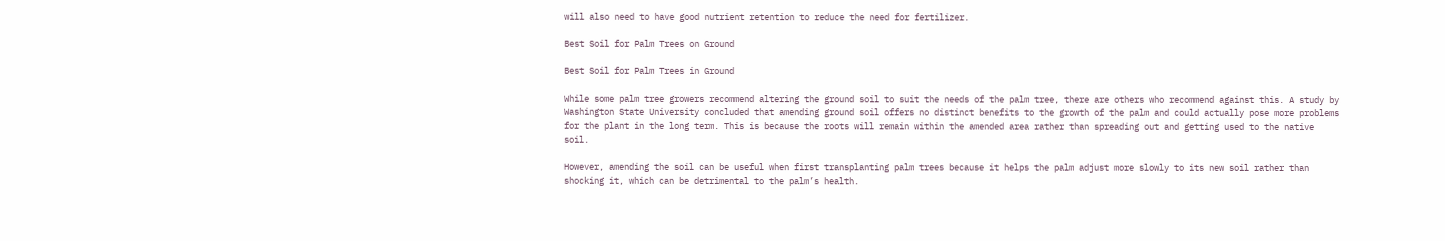will also need to have good nutrient retention to reduce the need for fertilizer.

Best Soil for Palm Trees on Ground

Best Soil for Palm Trees in Ground

While some palm tree growers recommend altering the ground soil to suit the needs of the palm tree, there are others who recommend against this. A study by Washington State University concluded that amending ground soil offers no distinct benefits to the growth of the palm and could actually pose more problems for the plant in the long term. This is because the roots will remain within the amended area rather than spreading out and getting used to the native soil.

However, amending the soil can be useful when first transplanting palm trees because it helps the palm adjust more slowly to its new soil rather than shocking it, which can be detrimental to the palm’s health.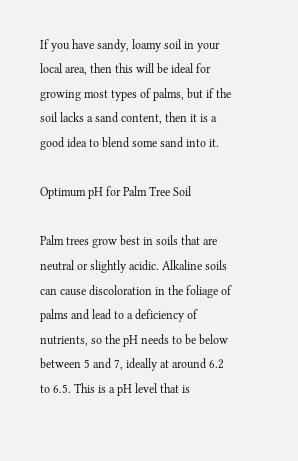If you have sandy, loamy soil in your local area, then this will be ideal for growing most types of palms, but if the soil lacks a sand content, then it is a good idea to blend some sand into it.

Optimum pH for Palm Tree Soil

Palm trees grow best in soils that are neutral or slightly acidic. Alkaline soils can cause discoloration in the foliage of palms and lead to a deficiency of nutrients, so the pH needs to be below between 5 and 7, ideally at around 6.2 to 6.5. This is a pH level that is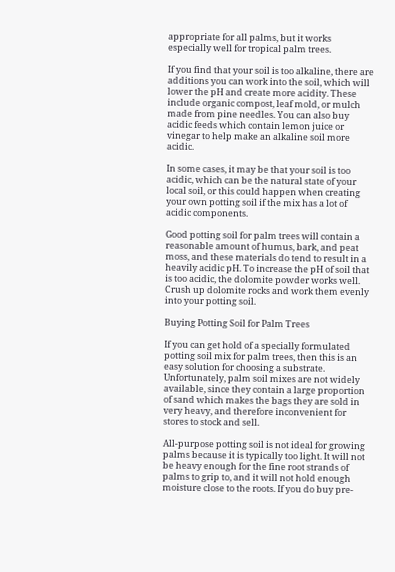appropriate for all palms, but it works especially well for tropical palm trees.

If you find that your soil is too alkaline, there are additions you can work into the soil, which will lower the pH and create more acidity. These include organic compost, leaf mold, or mulch made from pine needles. You can also buy acidic feeds which contain lemon juice or vinegar to help make an alkaline soil more acidic.

In some cases, it may be that your soil is too acidic, which can be the natural state of your local soil, or this could happen when creating your own potting soil if the mix has a lot of acidic components.

Good potting soil for palm trees will contain a reasonable amount of humus, bark, and peat moss, and these materials do tend to result in a heavily acidic pH. To increase the pH of soil that is too acidic, the dolomite powder works well. Crush up dolomite rocks and work them evenly into your potting soil.

Buying Potting Soil for Palm Trees

If you can get hold of a specially formulated potting soil mix for palm trees, then this is an easy solution for choosing a substrate. Unfortunately, palm soil mixes are not widely available, since they contain a large proportion of sand which makes the bags they are sold in very heavy, and therefore inconvenient for stores to stock and sell.

All-purpose potting soil is not ideal for growing palms because it is typically too light. It will not be heavy enough for the fine root strands of palms to grip to, and it will not hold enough moisture close to the roots. If you do buy pre-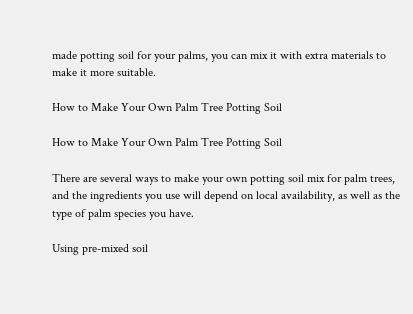made potting soil for your palms, you can mix it with extra materials to make it more suitable.

How to Make Your Own Palm Tree Potting Soil

How to Make Your Own Palm Tree Potting Soil

There are several ways to make your own potting soil mix for palm trees, and the ingredients you use will depend on local availability, as well as the type of palm species you have.

Using pre-mixed soil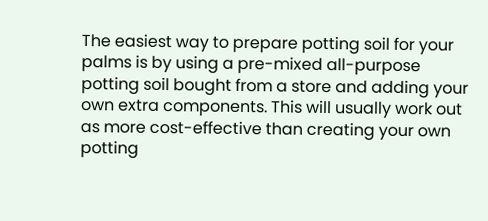The easiest way to prepare potting soil for your palms is by using a pre-mixed all-purpose potting soil bought from a store and adding your own extra components. This will usually work out as more cost-effective than creating your own potting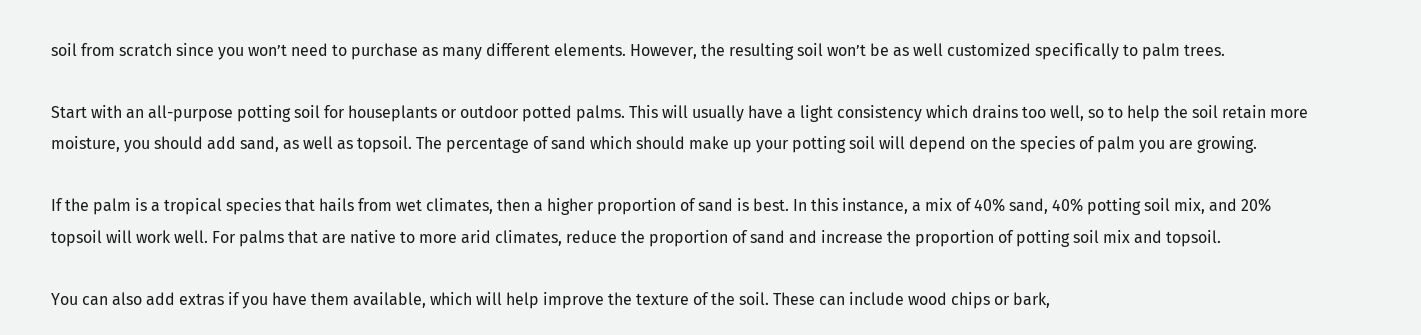soil from scratch since you won’t need to purchase as many different elements. However, the resulting soil won’t be as well customized specifically to palm trees.

Start with an all-purpose potting soil for houseplants or outdoor potted palms. This will usually have a light consistency which drains too well, so to help the soil retain more moisture, you should add sand, as well as topsoil. The percentage of sand which should make up your potting soil will depend on the species of palm you are growing.

If the palm is a tropical species that hails from wet climates, then a higher proportion of sand is best. In this instance, a mix of 40% sand, 40% potting soil mix, and 20% topsoil will work well. For palms that are native to more arid climates, reduce the proportion of sand and increase the proportion of potting soil mix and topsoil.

You can also add extras if you have them available, which will help improve the texture of the soil. These can include wood chips or bark,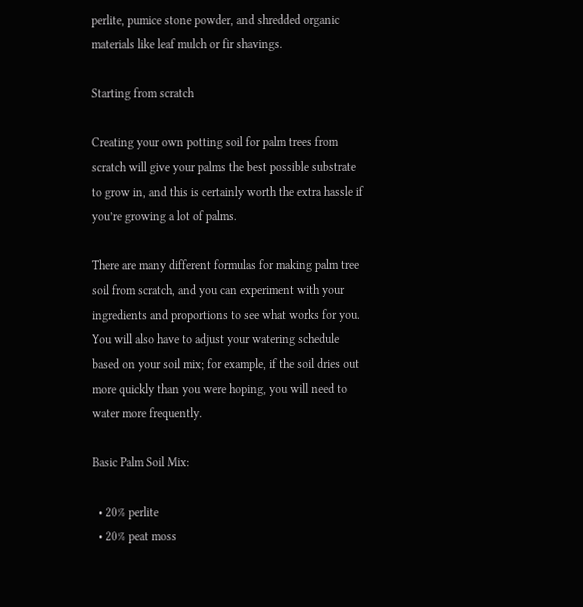perlite, pumice stone powder, and shredded organic materials like leaf mulch or fir shavings.

Starting from scratch

Creating your own potting soil for palm trees from scratch will give your palms the best possible substrate to grow in, and this is certainly worth the extra hassle if you’re growing a lot of palms.

There are many different formulas for making palm tree soil from scratch, and you can experiment with your ingredients and proportions to see what works for you. You will also have to adjust your watering schedule based on your soil mix; for example, if the soil dries out more quickly than you were hoping, you will need to water more frequently.

Basic Palm Soil Mix:

  • 20% perlite
  • 20% peat moss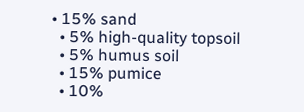• 15% sand
  • 5% high-quality topsoil
  • 5% humus soil
  • 15% pumice
  • 10%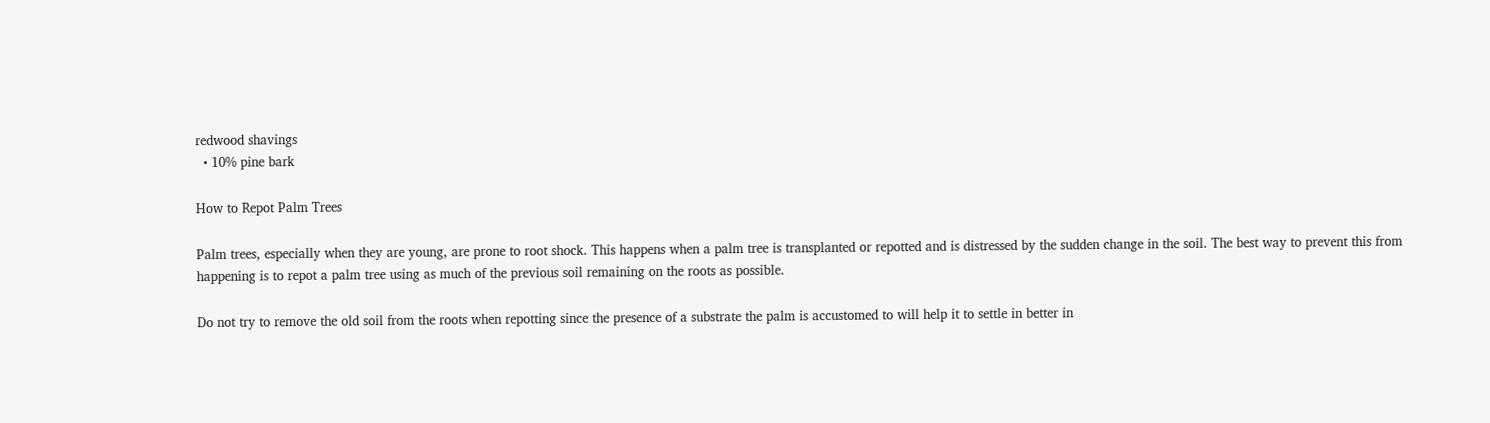redwood shavings
  • 10% pine bark

How to Repot Palm Trees

Palm trees, especially when they are young, are prone to root shock. This happens when a palm tree is transplanted or repotted and is distressed by the sudden change in the soil. The best way to prevent this from happening is to repot a palm tree using as much of the previous soil remaining on the roots as possible.

Do not try to remove the old soil from the roots when repotting since the presence of a substrate the palm is accustomed to will help it to settle in better in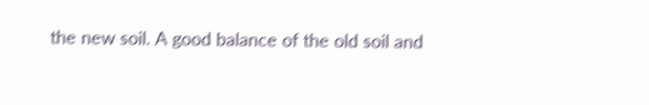the new soil. A good balance of the old soil and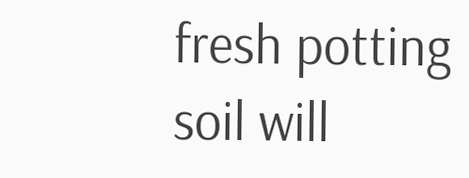fresh potting soil will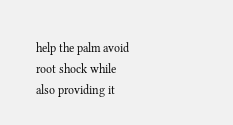help the palm avoid root shock while also providing it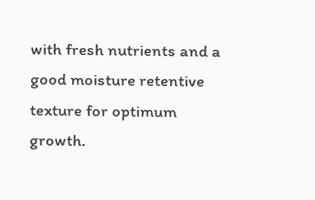with fresh nutrients and a good moisture retentive texture for optimum growth.